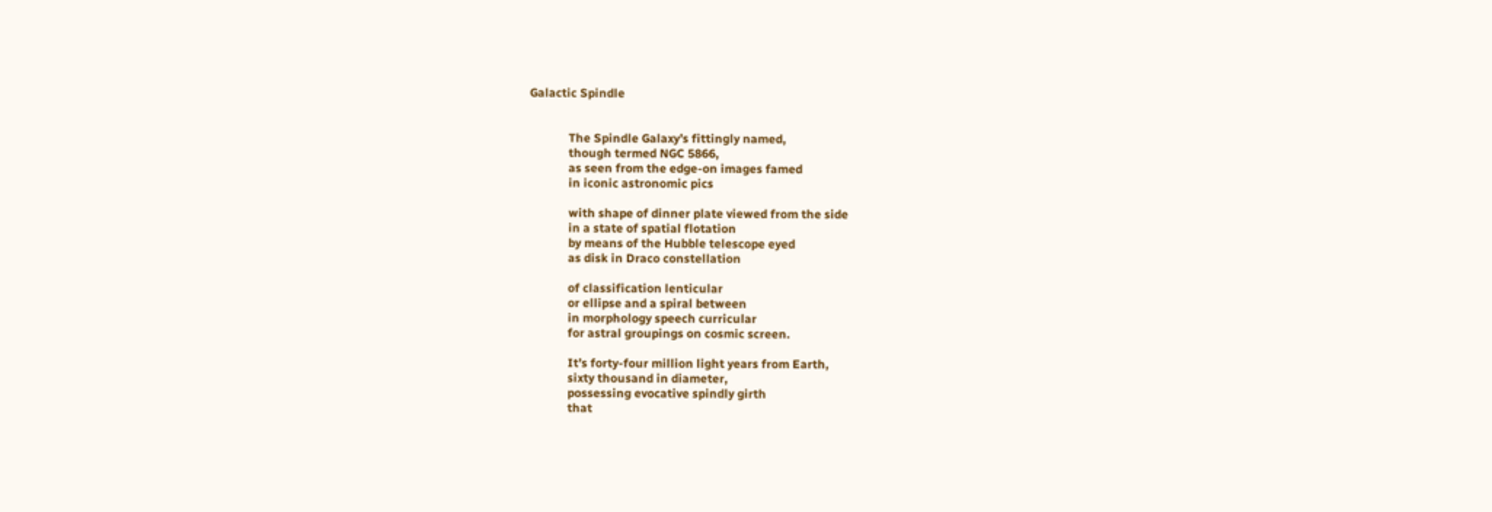Galactic Spindle


             The Spindle Galaxy’s fittingly named,
             though termed NGC 5866,
             as seen from the edge-on images famed
             in iconic astronomic pics

             with shape of dinner plate viewed from the side
             in a state of spatial flotation
             by means of the Hubble telescope eyed
             as disk in Draco constellation

             of classification lenticular
             or ellipse and a spiral between
             in morphology speech curricular
             for astral groupings on cosmic screen.

             It’s forty-four million light years from Earth,
             sixty thousand in diameter,
             possessing evocative spindly girth
             that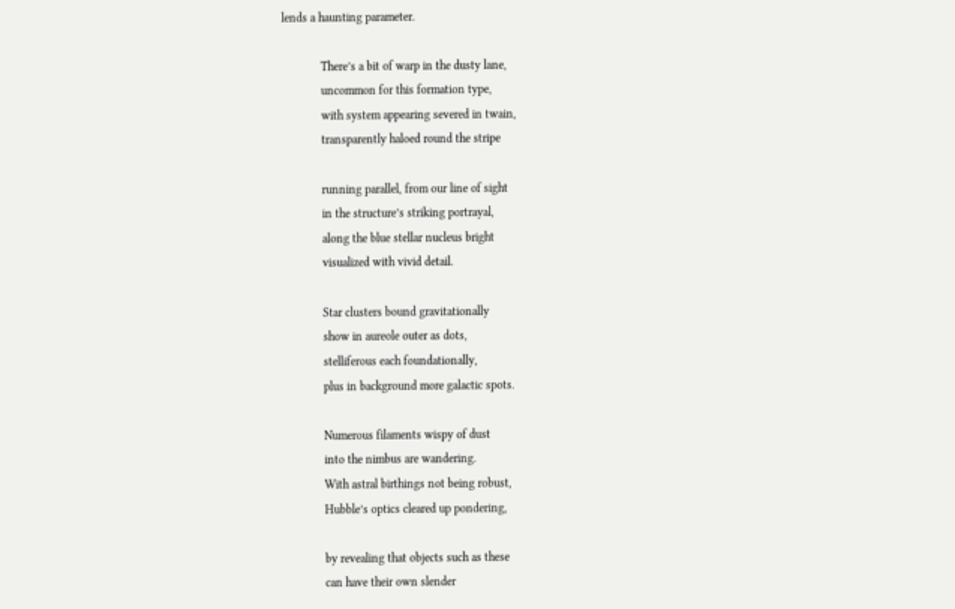lends a haunting parameter.

             There’s a bit of warp in the dusty lane,
             uncommon for this formation type,
             with system appearing severed in twain,
             transparently haloed round the stripe

             running parallel, from our line of sight
             in the structure’s striking portrayal,
             along the blue stellar nucleus bright
             visualized with vivid detail.

             Star clusters bound gravitationally
             show in aureole outer as dots,
             stelliferous each foundationally,
             plus in background more galactic spots.

             Numerous filaments wispy of dust
             into the nimbus are wandering.
             With astral birthings not being robust,
             Hubble’s optics cleared up pondering,

             by revealing that objects such as these
             can have their own slender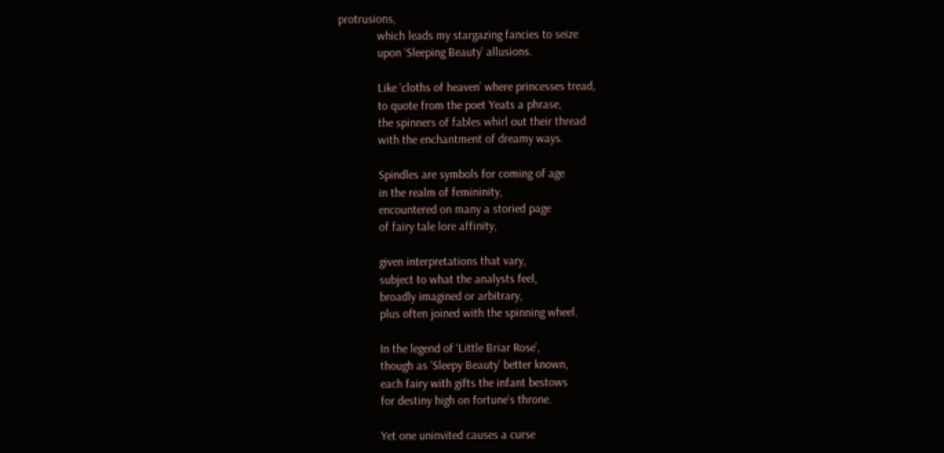protrusions,
             which leads my stargazing fancies to seize
             upon ‘Sleeping Beauty’ allusions.

             Like ‘cloths of heaven’ where princesses tread,
             to quote from the poet Yeats a phrase,
             the spinners of fables whirl out their thread
             with the enchantment of dreamy ways.

             Spindles are symbols for coming of age
             in the realm of femininity,
             encountered on many a storied page
             of fairy tale lore affinity,

             given interpretations that vary,
             subject to what the analysts feel,
             broadly imagined or arbitrary,
             plus often joined with the spinning wheel.

             In the legend of ‘Little Briar Rose’,
             though as ‘Sleepy Beauty’ better known,
             each fairy with gifts the infant bestows
             for destiny high on fortune’s throne.

             Yet one uninvited causes a curse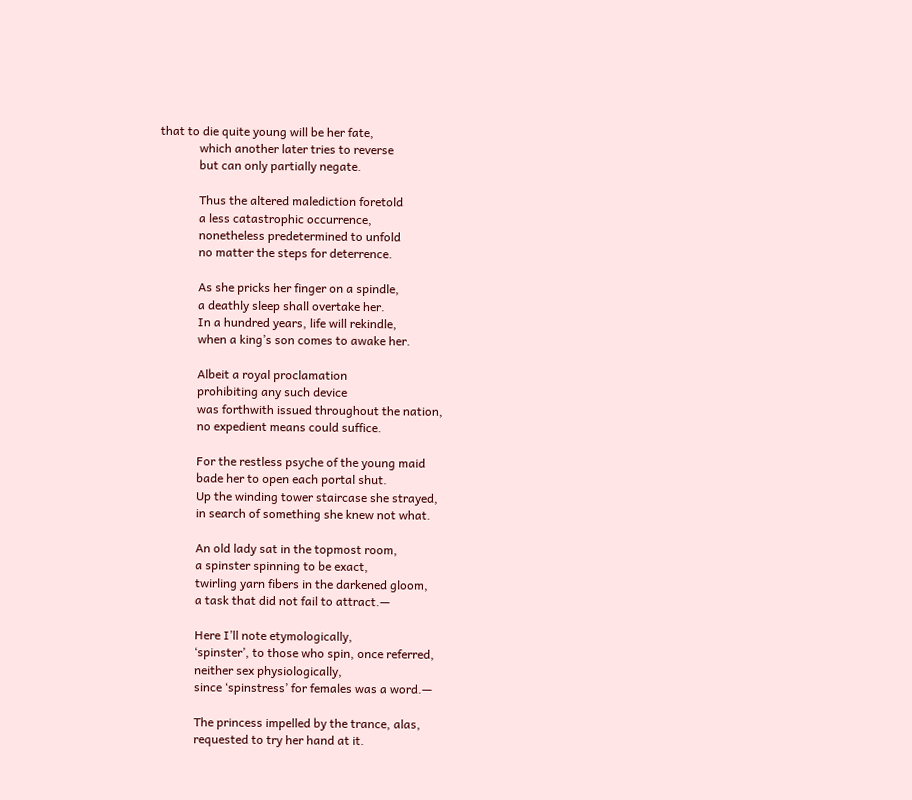that to die quite young will be her fate,
             which another later tries to reverse
             but can only partially negate.

             Thus the altered malediction foretold
             a less catastrophic occurrence,
             nonetheless predetermined to unfold
             no matter the steps for deterrence.

             As she pricks her finger on a spindle,
             a deathly sleep shall overtake her.
             In a hundred years, life will rekindle,
             when a king’s son comes to awake her.

             Albeit a royal proclamation
             prohibiting any such device
             was forthwith issued throughout the nation,
             no expedient means could suffice.

             For the restless psyche of the young maid
             bade her to open each portal shut.
             Up the winding tower staircase she strayed,
             in search of something she knew not what.

             An old lady sat in the topmost room,
             a spinster spinning to be exact,
             twirling yarn fibers in the darkened gloom,
             a task that did not fail to attract.—

             Here I’ll note etymologically,
             ‘spinster’, to those who spin, once referred,
             neither sex physiologically,
             since ‘spinstress’ for females was a word.—

             The princess impelled by the trance, alas,
             requested to try her hand at it.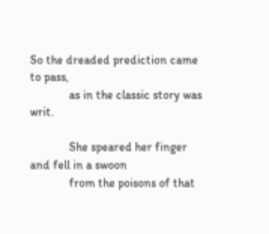So the dreaded prediction came to pass,
             as in the classic story was writ.

             She speared her finger and fell in a swoon
             from the poisons of that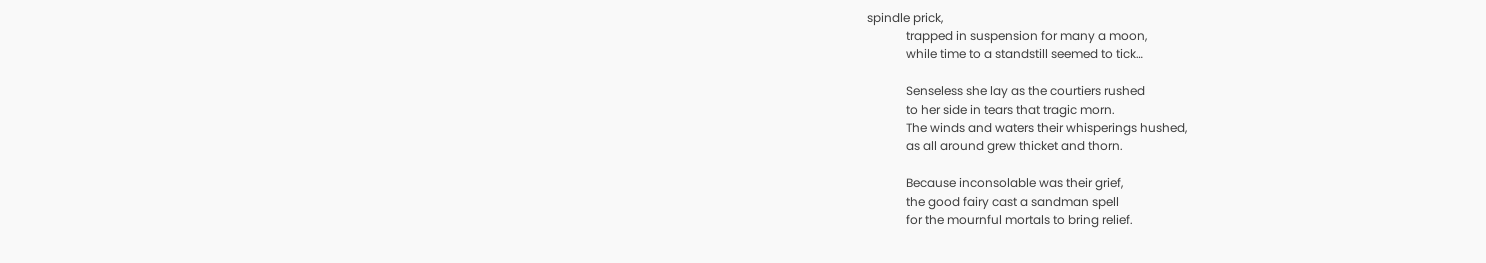spindle prick,
             trapped in suspension for many a moon,
             while time to a standstill seemed to tick…

             Senseless she lay as the courtiers rushed
             to her side in tears that tragic morn.
             The winds and waters their whisperings hushed,
             as all around grew thicket and thorn.

             Because inconsolable was their grief,
             the good fairy cast a sandman spell
             for the mournful mortals to bring relief.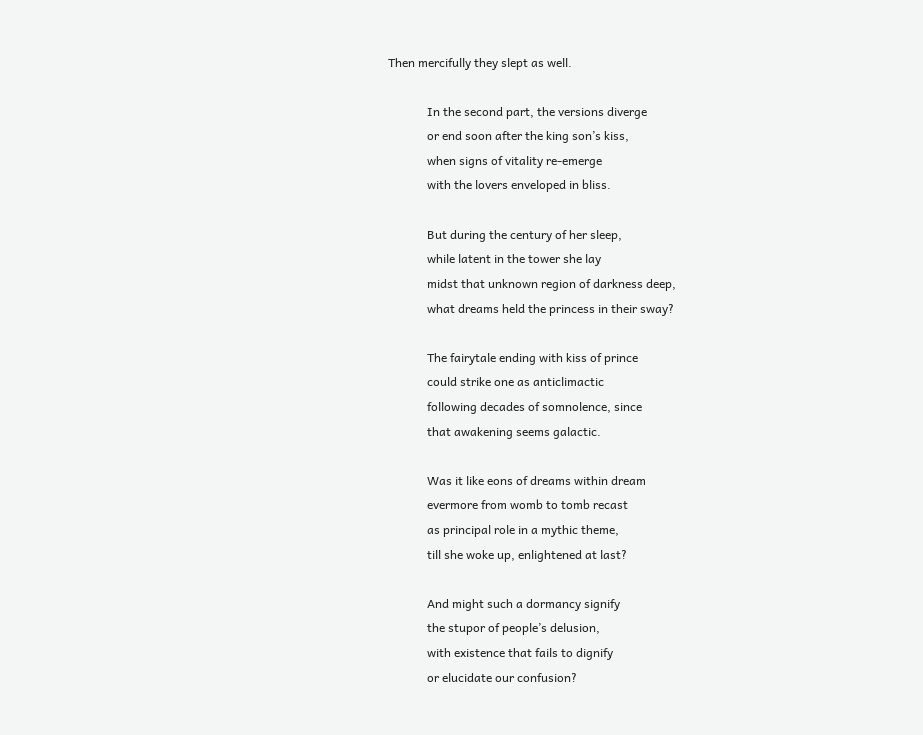Then mercifully they slept as well.

             In the second part, the versions diverge
             or end soon after the king son’s kiss,
             when signs of vitality re-emerge
             with the lovers enveloped in bliss.

             But during the century of her sleep,
             while latent in the tower she lay
             midst that unknown region of darkness deep,
             what dreams held the princess in their sway?

             The fairytale ending with kiss of prince
             could strike one as anticlimactic
             following decades of somnolence, since
             that awakening seems galactic.

             Was it like eons of dreams within dream
             evermore from womb to tomb recast
             as principal role in a mythic theme,
             till she woke up, enlightened at last?

             And might such a dormancy signify
             the stupor of people’s delusion,
             with existence that fails to dignify
             or elucidate our confusion?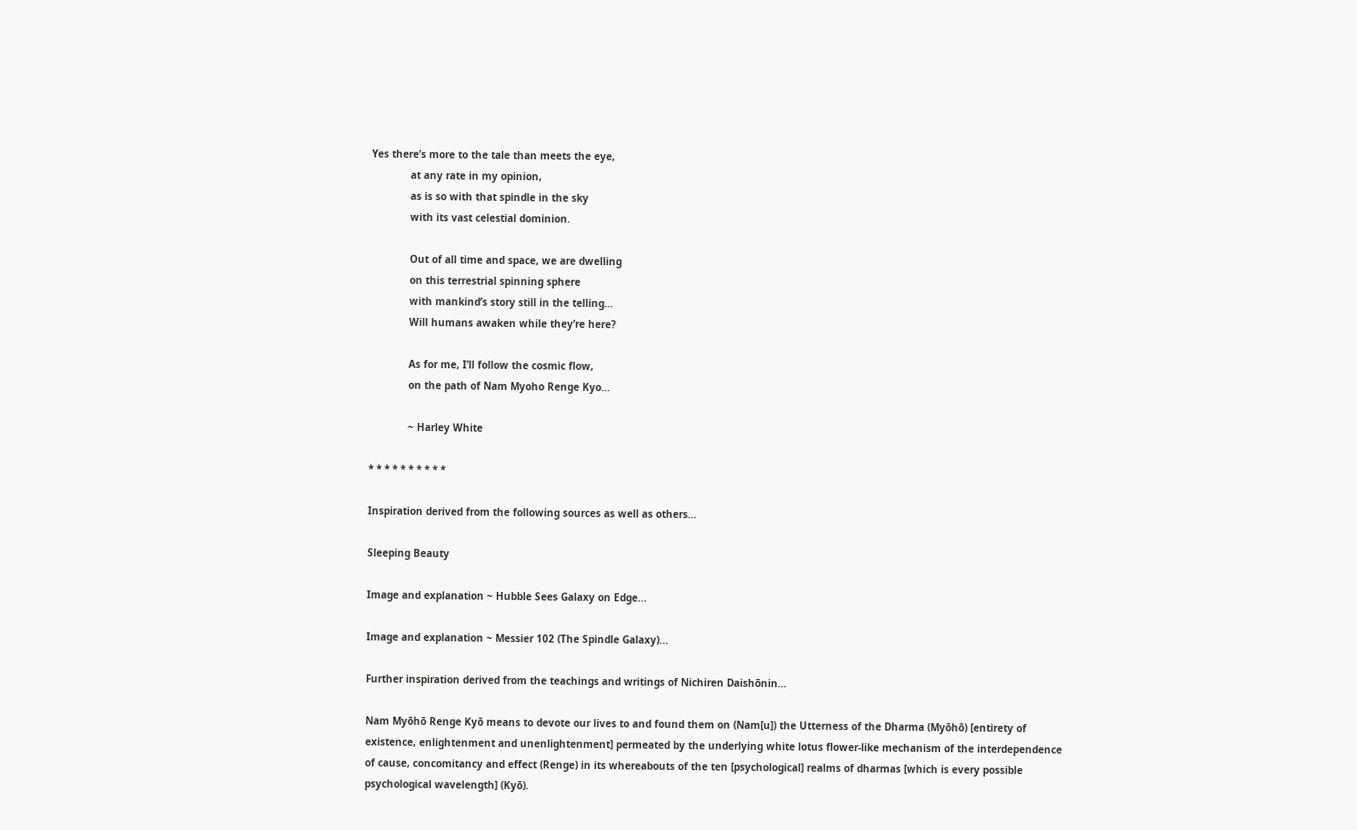Yes there’s more to the tale than meets the eye,
             at any rate in my opinion,
             as is so with that spindle in the sky
             with its vast celestial dominion.

             Out of all time and space, we are dwelling
             on this terrestrial spinning sphere
             with mankind’s story still in the telling…
             Will humans awaken while they’re here?

             As for me, I’ll follow the cosmic flow,
             on the path of Nam Myoho Renge Kyo…

             ~ Harley White

* * * * * * * * * *

Inspiration derived from the following sources as well as others…

Sleeping Beauty

Image and explanation ~ Hubble Sees Galaxy on Edge...

Image and explanation ~ Messier 102 (The Spindle Galaxy)...

Further inspiration derived from the teachings and writings of Nichiren Daishōnin…

Nam Myōhō Renge Kyō means to devote our lives to and found them on (Nam[u]) the Utterness of the Dharma (Myōhō) [entirety of existence, enlightenment and unenlightenment] permeated by the underlying white lotus flower-like mechanism of the interdependence of cause, concomitancy and effect (Renge) in its whereabouts of the ten [psychological] realms of dharmas [which is every possible psychological wavelength] (Kyō).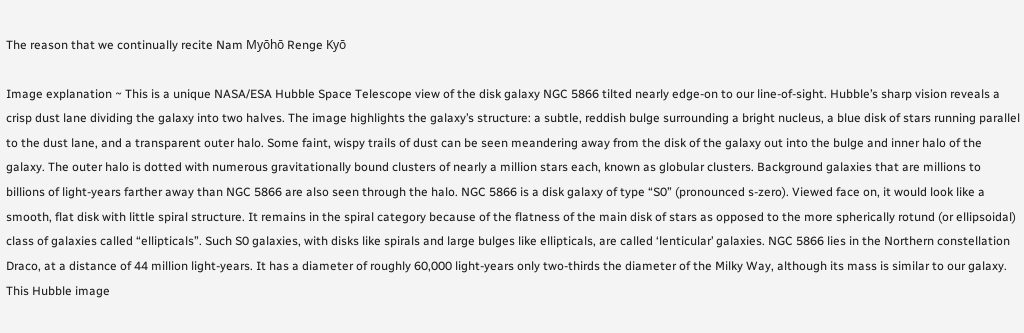The reason that we continually recite Nam Myōhō Renge Kyō

Image explanation ~ This is a unique NASA/ESA Hubble Space Telescope view of the disk galaxy NGC 5866 tilted nearly edge-on to our line-of-sight. Hubble’s sharp vision reveals a crisp dust lane dividing the galaxy into two halves. The image highlights the galaxy’s structure: a subtle, reddish bulge surrounding a bright nucleus, a blue disk of stars running parallel to the dust lane, and a transparent outer halo. Some faint, wispy trails of dust can be seen meandering away from the disk of the galaxy out into the bulge and inner halo of the galaxy. The outer halo is dotted with numerous gravitationally bound clusters of nearly a million stars each, known as globular clusters. Background galaxies that are millions to billions of light-years farther away than NGC 5866 are also seen through the halo. NGC 5866 is a disk galaxy of type “S0” (pronounced s-zero). Viewed face on, it would look like a smooth, flat disk with little spiral structure. It remains in the spiral category because of the flatness of the main disk of stars as opposed to the more spherically rotund (or ellipsoidal) class of galaxies called “ellipticals”. Such S0 galaxies, with disks like spirals and large bulges like ellipticals, are called ‘lenticular’ galaxies. NGC 5866 lies in the Northern constellation Draco, at a distance of 44 million light-years. It has a diameter of roughly 60,000 light-years only two-thirds the diameter of the Milky Way, although its mass is similar to our galaxy. This Hubble image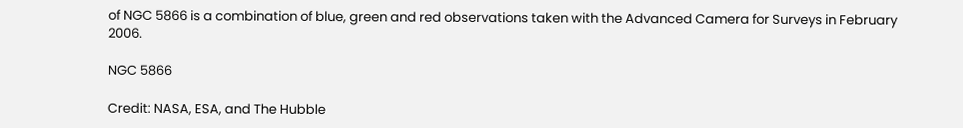of NGC 5866 is a combination of blue, green and red observations taken with the Advanced Camera for Surveys in February 2006.

NGC 5866

Credit: NASA, ESA, and The Hubble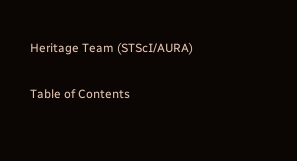Heritage Team (STScI/AURA)

Table of Contents